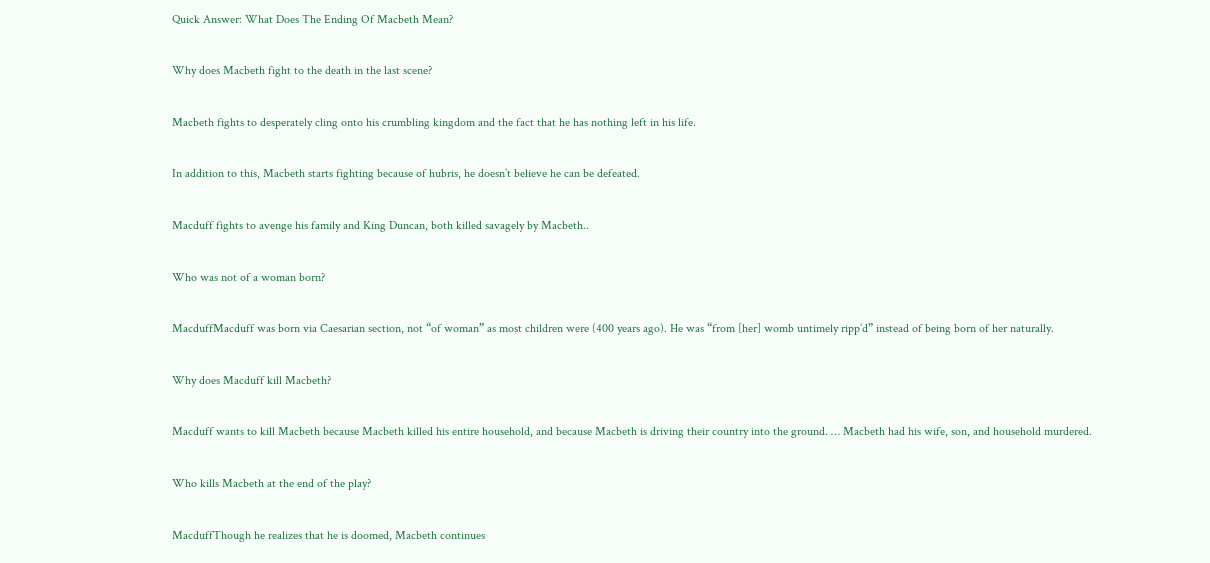Quick Answer: What Does The Ending Of Macbeth Mean?

Why does Macbeth fight to the death in the last scene?

Macbeth fights to desperately cling onto his crumbling kingdom and the fact that he has nothing left in his life.

In addition to this, Macbeth starts fighting because of hubris, he doesn’t believe he can be defeated.

Macduff fights to avenge his family and King Duncan, both killed savagely by Macbeth..

Who was not of a woman born?

MacduffMacduff was born via Caesarian section, not “of woman” as most children were (400 years ago). He was “from [her] womb untimely ripp’d” instead of being born of her naturally.

Why does Macduff kill Macbeth?

Macduff wants to kill Macbeth because Macbeth killed his entire household, and because Macbeth is driving their country into the ground. … Macbeth had his wife, son, and household murdered.

Who kills Macbeth at the end of the play?

MacduffThough he realizes that he is doomed, Macbeth continues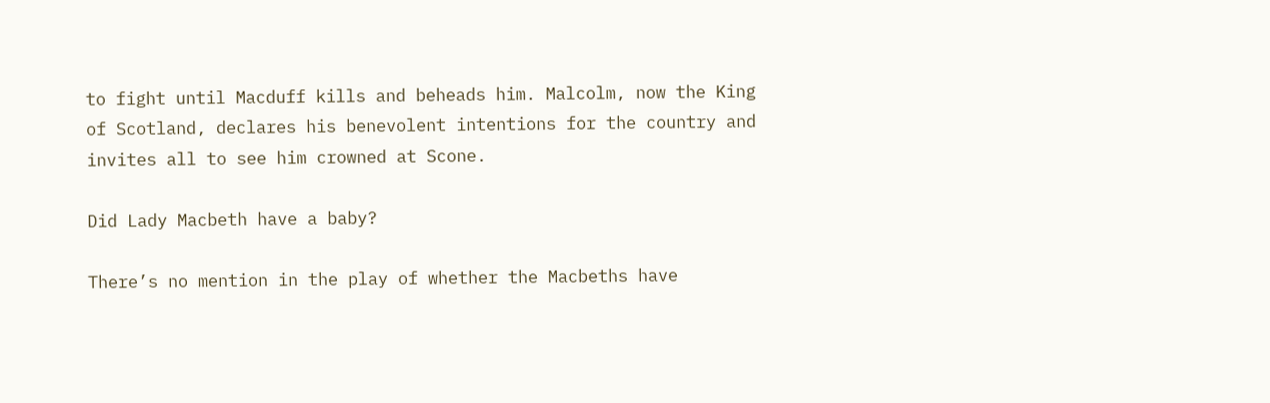to fight until Macduff kills and beheads him. Malcolm, now the King of Scotland, declares his benevolent intentions for the country and invites all to see him crowned at Scone.

Did Lady Macbeth have a baby?

There’s no mention in the play of whether the Macbeths have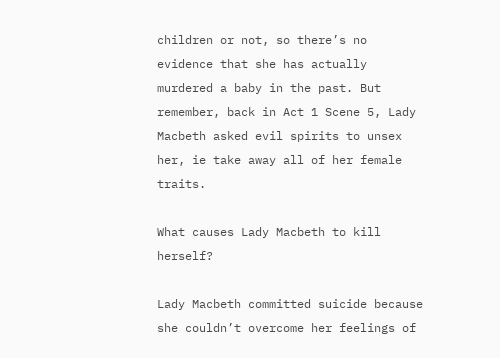children or not, so there’s no evidence that she has actually murdered a baby in the past. But remember, back in Act 1 Scene 5, Lady Macbeth asked evil spirits to unsex her, ie take away all of her female traits.

What causes Lady Macbeth to kill herself?

Lady Macbeth committed suicide because she couldn’t overcome her feelings of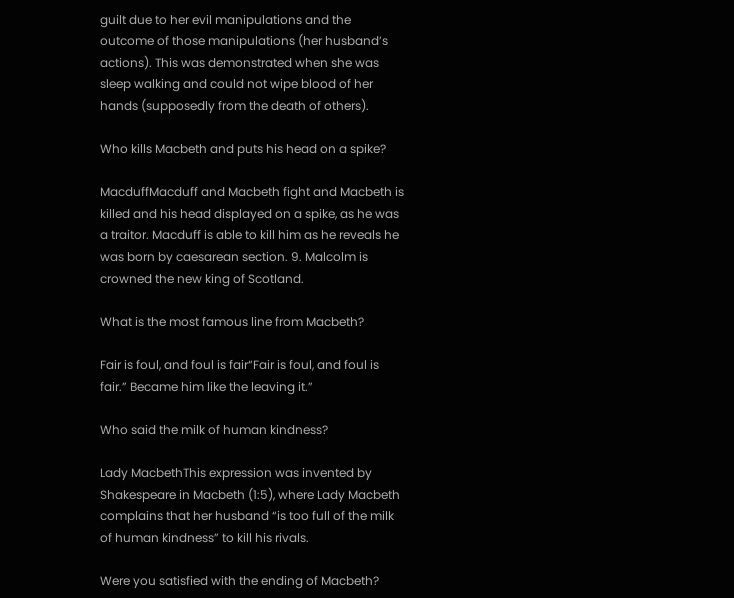guilt due to her evil manipulations and the outcome of those manipulations (her husband’s actions). This was demonstrated when she was sleep walking and could not wipe blood of her hands (supposedly from the death of others).

Who kills Macbeth and puts his head on a spike?

MacduffMacduff and Macbeth fight and Macbeth is killed and his head displayed on a spike, as he was a traitor. Macduff is able to kill him as he reveals he was born by caesarean section. 9. Malcolm is crowned the new king of Scotland.

What is the most famous line from Macbeth?

Fair is foul, and foul is fair“Fair is foul, and foul is fair.” Became him like the leaving it.”

Who said the milk of human kindness?

Lady MacbethThis expression was invented by Shakespeare in Macbeth (1:5), where Lady Macbeth complains that her husband “is too full of the milk of human kindness” to kill his rivals.

Were you satisfied with the ending of Macbeth?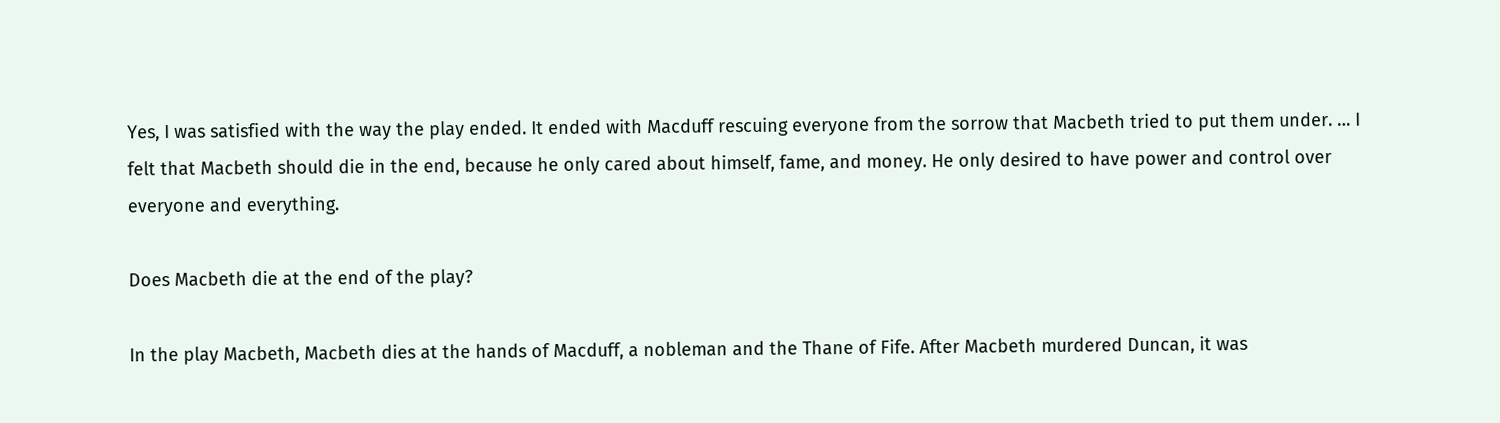Yes, I was satisfied with the way the play ended. It ended with Macduff rescuing everyone from the sorrow that Macbeth tried to put them under. … I felt that Macbeth should die in the end, because he only cared about himself, fame, and money. He only desired to have power and control over everyone and everything.

Does Macbeth die at the end of the play?

In the play Macbeth, Macbeth dies at the hands of Macduff, a nobleman and the Thane of Fife. After Macbeth murdered Duncan, it was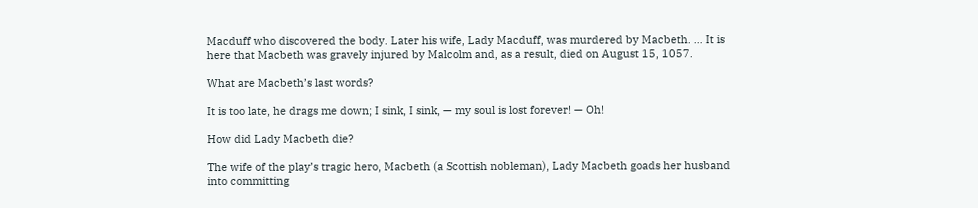Macduff who discovered the body. Later his wife, Lady Macduff, was murdered by Macbeth. … It is here that Macbeth was gravely injured by Malcolm and, as a result, died on August 15, 1057.

What are Macbeth’s last words?

It is too late, he drags me down; I sink, I sink, — my soul is lost forever! — Oh!

How did Lady Macbeth die?

The wife of the play’s tragic hero, Macbeth (a Scottish nobleman), Lady Macbeth goads her husband into committing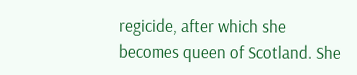regicide, after which she becomes queen of Scotland. She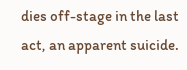dies off-stage in the last act, an apparent suicide.